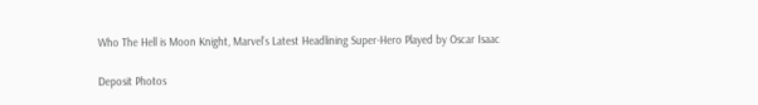Who The Hell is Moon Knight, Marvel’s Latest Headlining Super-Hero Played by Oscar Isaac

Deposit Photos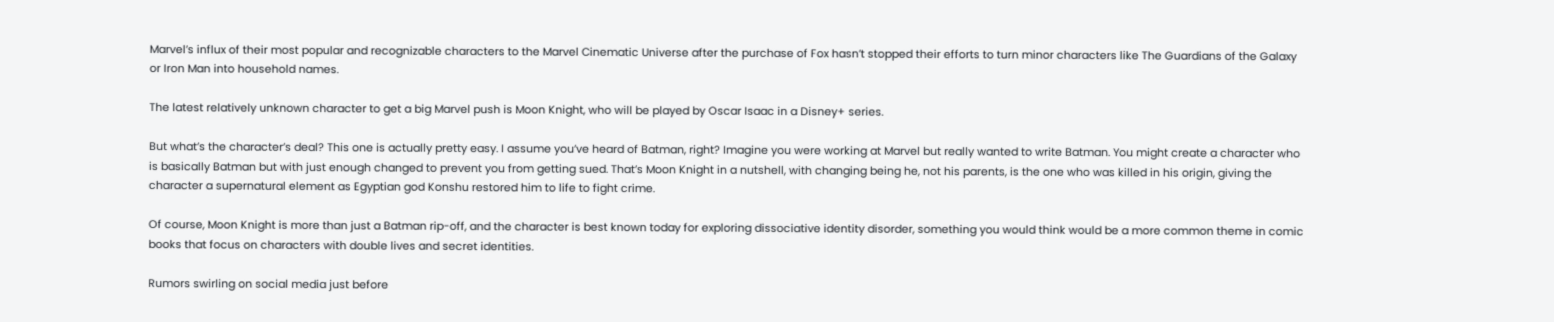Marvel’s influx of their most popular and recognizable characters to the Marvel Cinematic Universe after the purchase of Fox hasn’t stopped their efforts to turn minor characters like The Guardians of the Galaxy or Iron Man into household names.

The latest relatively unknown character to get a big Marvel push is Moon Knight, who will be played by Oscar Isaac in a Disney+ series.

But what’s the character’s deal? This one is actually pretty easy. I assume you’ve heard of Batman, right? Imagine you were working at Marvel but really wanted to write Batman. You might create a character who is basically Batman but with just enough changed to prevent you from getting sued. That’s Moon Knight in a nutshell, with changing being he, not his parents, is the one who was killed in his origin, giving the character a supernatural element as Egyptian god Konshu restored him to life to fight crime.

Of course, Moon Knight is more than just a Batman rip-off, and the character is best known today for exploring dissociative identity disorder, something you would think would be a more common theme in comic books that focus on characters with double lives and secret identities.

Rumors swirling on social media just before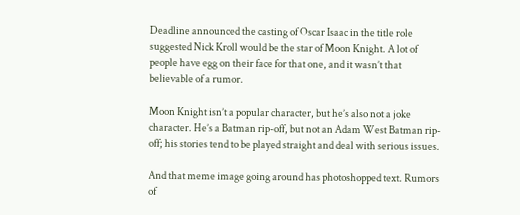Deadline announced the casting of Oscar Isaac in the title role suggested Nick Kroll would be the star of Moon Knight. A lot of people have egg on their face for that one, and it wasn’t that believable of a rumor.

Moon Knight isn’t a popular character, but he’s also not a joke character. He’s a Batman rip-off, but not an Adam West Batman rip-off; his stories tend to be played straight and deal with serious issues.

And that meme image going around has photoshopped text. Rumors of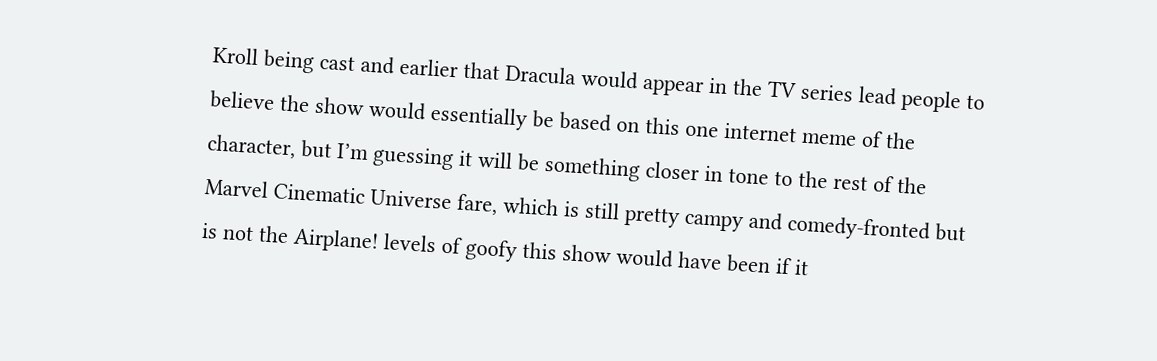Kroll being cast and earlier that Dracula would appear in the TV series lead people to believe the show would essentially be based on this one internet meme of the character, but I’m guessing it will be something closer in tone to the rest of the Marvel Cinematic Universe fare, which is still pretty campy and comedy-fronted but is not the Airplane! levels of goofy this show would have been if it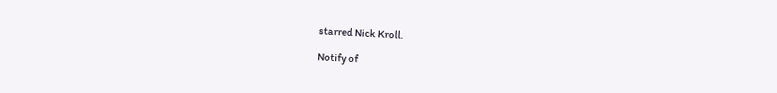starred Nick Kroll.

Notify of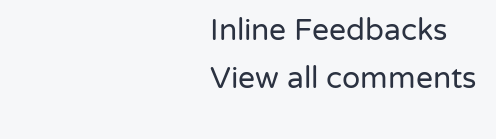Inline Feedbacks
View all comments